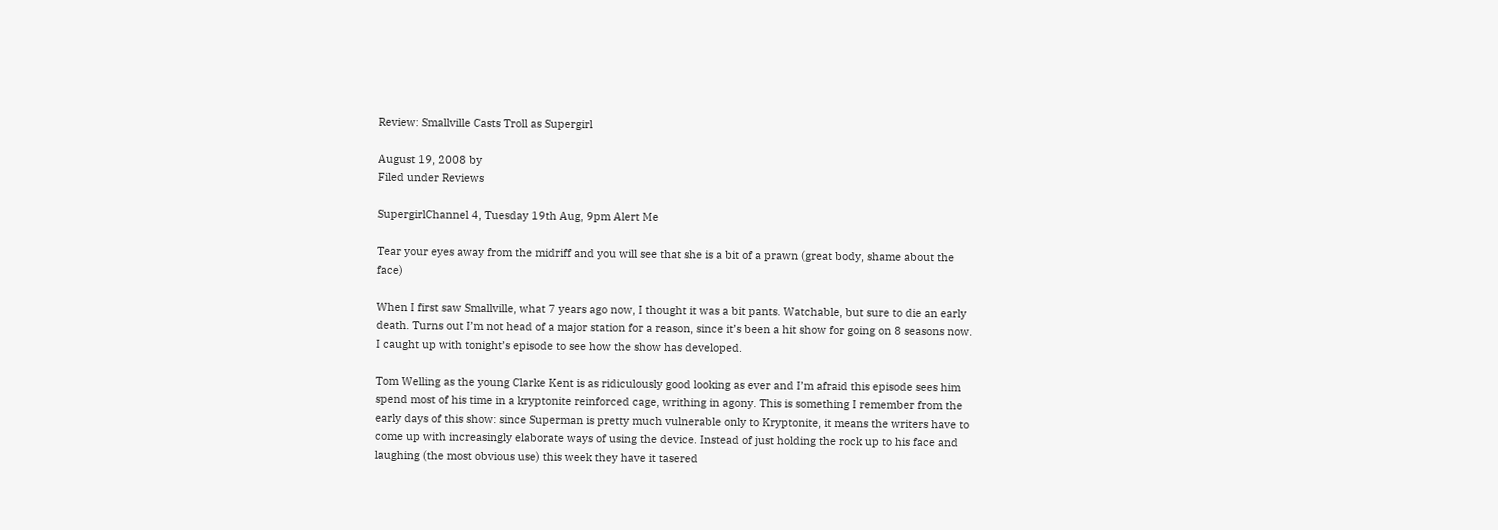Review: Smallville Casts Troll as Supergirl

August 19, 2008 by
Filed under Reviews

SupergirlChannel 4, Tuesday 19th Aug, 9pm Alert Me

Tear your eyes away from the midriff and you will see that she is a bit of a prawn (great body, shame about the face)

When I first saw Smallville, what 7 years ago now, I thought it was a bit pants. Watchable, but sure to die an early death. Turns out I’m not head of a major station for a reason, since it’s been a hit show for going on 8 seasons now. I caught up with tonight’s episode to see how the show has developed.

Tom Welling as the young Clarke Kent is as ridiculously good looking as ever and I’m afraid this episode sees him spend most of his time in a kryptonite reinforced cage, writhing in agony. This is something I remember from the early days of this show: since Superman is pretty much vulnerable only to Kryptonite, it means the writers have to come up with increasingly elaborate ways of using the device. Instead of just holding the rock up to his face and laughing (the most obvious use) this week they have it tasered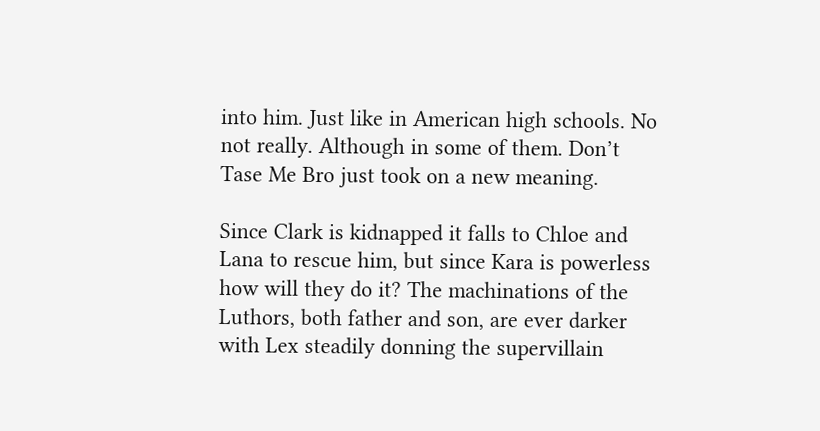into him. Just like in American high schools. No not really. Although in some of them. Don’t Tase Me Bro just took on a new meaning.

Since Clark is kidnapped it falls to Chloe and Lana to rescue him, but since Kara is powerless how will they do it? The machinations of the Luthors, both father and son, are ever darker with Lex steadily donning the supervillain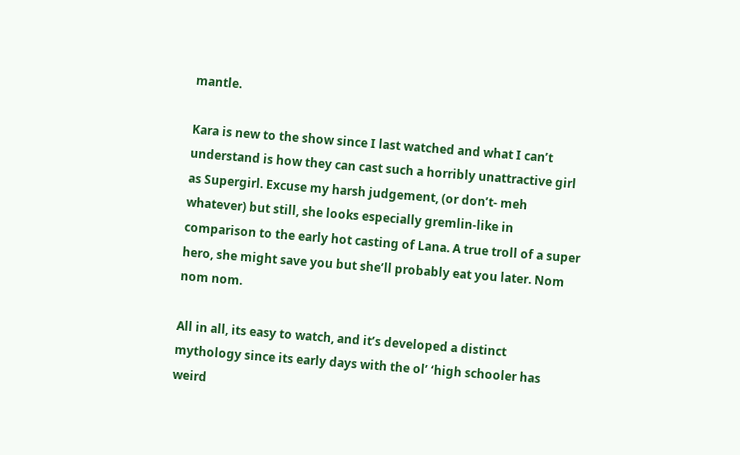mantle.

Kara is new to the show since I last watched and what I can’t understand is how they can cast such a horribly unattractive girl as Supergirl. Excuse my harsh judgement, (or don’t- meh whatever) but still, she looks especially gremlin-like in comparison to the early hot casting of Lana. A true troll of a super hero, she might save you but she’ll probably eat you later. Nom nom nom.

All in all, its easy to watch, and it’s developed a distinct mythology since its early days with the ol’ ‘high schooler has weird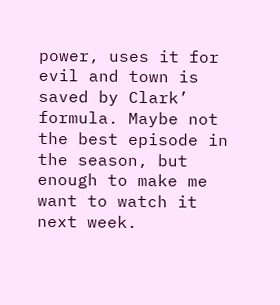power, uses it for evil and town is saved by Clark’ formula. Maybe not the best episode in the season, but enough to make me want to watch it next week.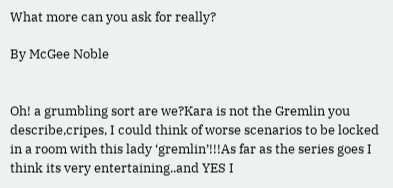What more can you ask for really?

By McGee Noble


Oh! a grumbling sort are we?Kara is not the Gremlin you describe,cripes, I could think of worse scenarios to be locked in a room with this lady ‘gremlin’!!!As far as the series goes I think its very entertaining..and YES I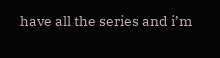have all the series and i’m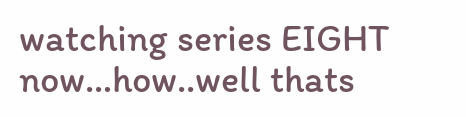watching series EIGHT now…how..well thats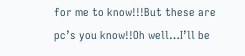for me to know!!!But these are pc’s you know!!Oh well…I’ll be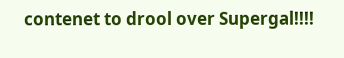contenet to drool over Supergal!!!!